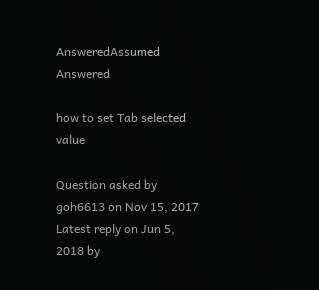AnsweredAssumed Answered

how to set Tab selected value

Question asked by goh6613 on Nov 15, 2017
Latest reply on Jun 5, 2018 by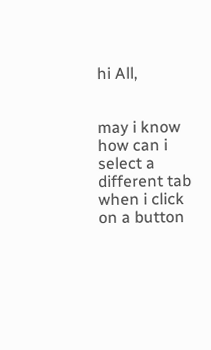hi All,


may i know how can i select a different tab when i click on a button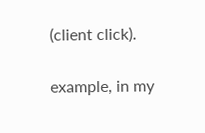(client click).

example, in my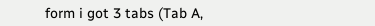form i got 3 tabs (Tab A,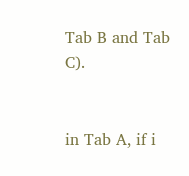Tab B and Tab C).


in Tab A, if i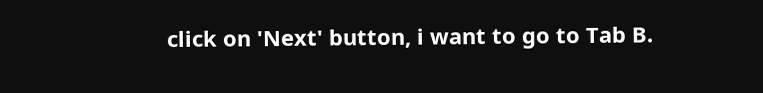click on 'Next' button, i want to go to Tab B.